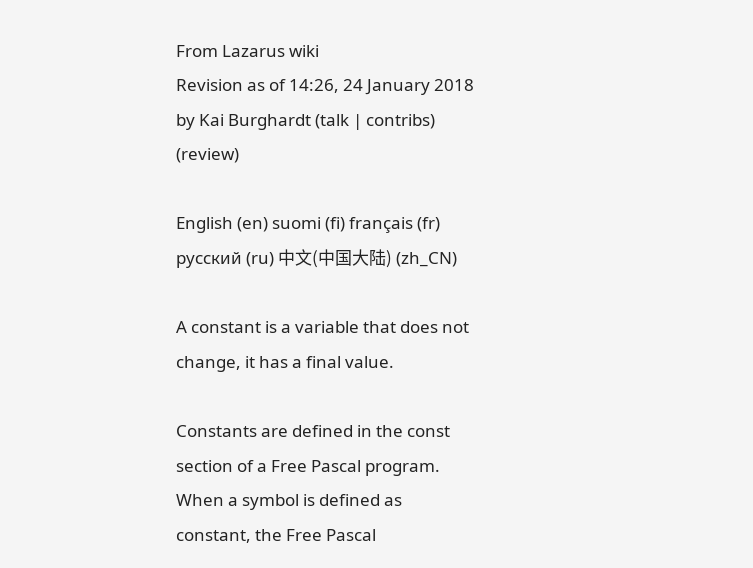From Lazarus wiki
Revision as of 14:26, 24 January 2018 by Kai Burghardt (talk | contribs) (review)

English (en) suomi (fi) français (fr) русский (ru) 中文(中国大陆) (zh_CN)

A constant is a variable that does not change, it has a final value.

Constants are defined in the const section of a Free Pascal program. When a symbol is defined as constant, the Free Pascal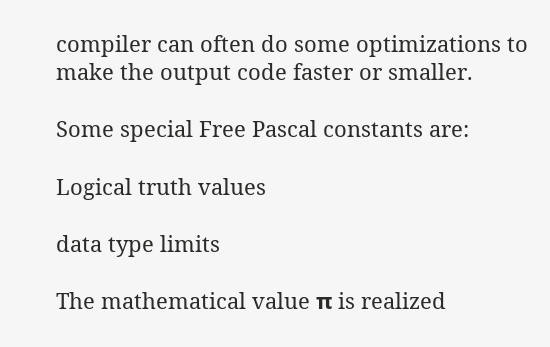compiler can often do some optimizations to make the output code faster or smaller.

Some special Free Pascal constants are:

Logical truth values

data type limits

The mathematical value π is realized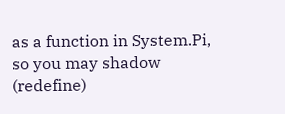as a function in System.Pi, so you may shadow (redefine)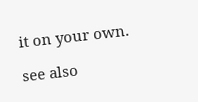it on your own.

see also